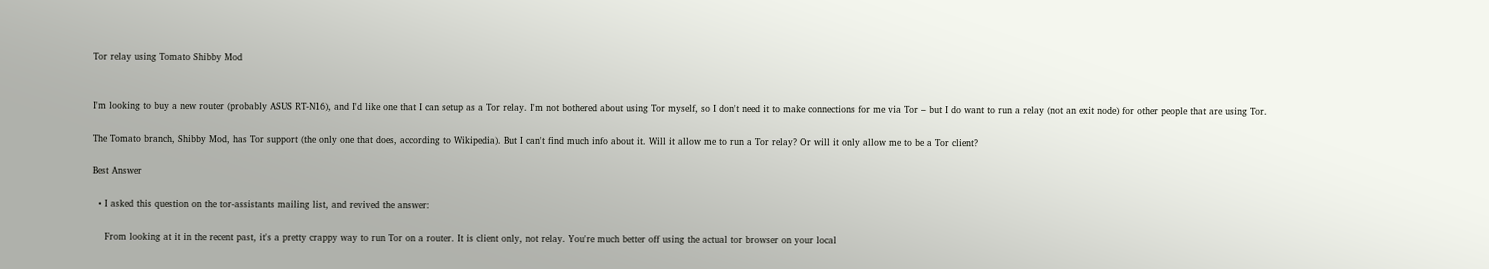Tor relay using Tomato Shibby Mod


I'm looking to buy a new router (probably ASUS RT-N16), and I'd like one that I can setup as a Tor relay. I'm not bothered about using Tor myself, so I don't need it to make connections for me via Tor – but I do want to run a relay (not an exit node) for other people that are using Tor.

The Tomato branch, Shibby Mod, has Tor support (the only one that does, according to Wikipedia). But I can't find much info about it. Will it allow me to run a Tor relay? Or will it only allow me to be a Tor client?

Best Answer

  • I asked this question on the tor-assistants mailing list, and revived the answer:

    From looking at it in the recent past, it's a pretty crappy way to run Tor on a router. It is client only, not relay. You're much better off using the actual tor browser on your local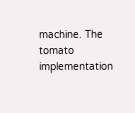machine. The tomato implementation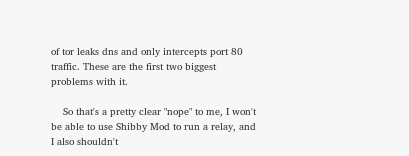of tor leaks dns and only intercepts port 80 traffic. These are the first two biggest problems with it.

    So that's a pretty clear "nope" to me, I won't be able to use Shibby Mod to run a relay, and I also shouldn't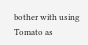bother with using Tomato as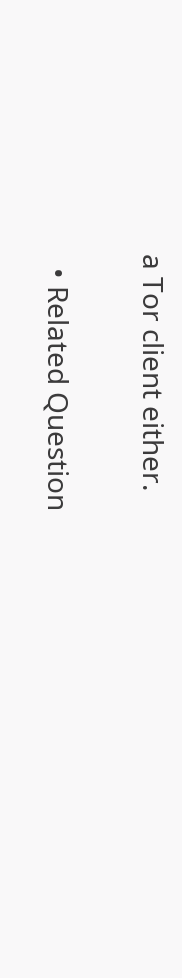a Tor client either.

  • Related Question